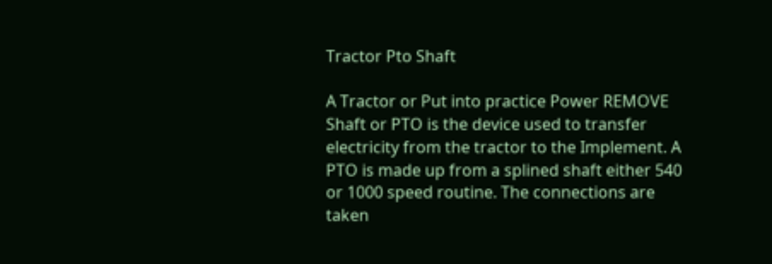Tractor Pto Shaft

A Tractor or Put into practice Power REMOVE Shaft or PTO is the device used to transfer electricity from the tractor to the Implement. A PTO is made up from a splined shaft either 540 or 1000 speed routine. The connections are taken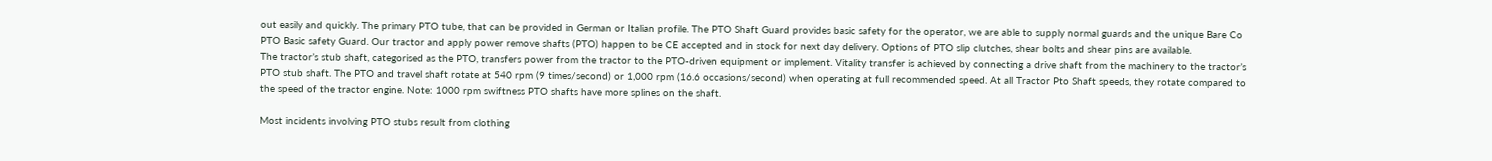out easily and quickly. The primary PTO tube, that can be provided in German or Italian profile. The PTO Shaft Guard provides basic safety for the operator, we are able to supply normal guards and the unique Bare Co PTO Basic safety Guard. Our tractor and apply power remove shafts (PTO) happen to be CE accepted and in stock for next day delivery. Options of PTO slip clutches, shear bolts and shear pins are available.
The tractor’s stub shaft, categorised as the PTO, transfers power from the tractor to the PTO-driven equipment or implement. Vitality transfer is achieved by connecting a drive shaft from the machinery to the tractor’s PTO stub shaft. The PTO and travel shaft rotate at 540 rpm (9 times/second) or 1,000 rpm (16.6 occasions/second) when operating at full recommended speed. At all Tractor Pto Shaft speeds, they rotate compared to the speed of the tractor engine. Note: 1000 rpm swiftness PTO shafts have more splines on the shaft.

Most incidents involving PTO stubs result from clothing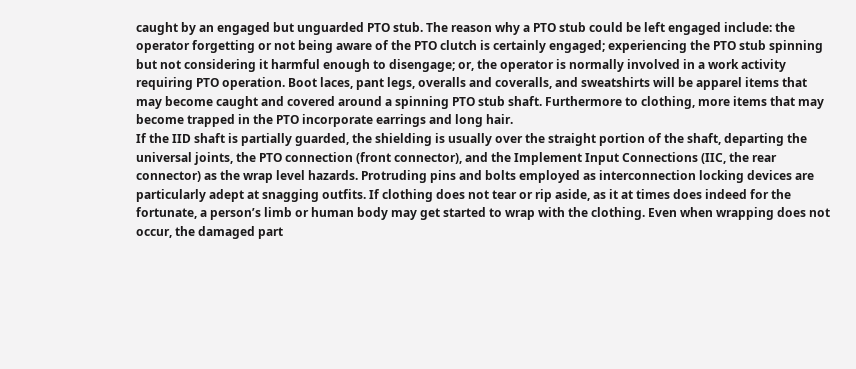caught by an engaged but unguarded PTO stub. The reason why a PTO stub could be left engaged include: the operator forgetting or not being aware of the PTO clutch is certainly engaged; experiencing the PTO stub spinning but not considering it harmful enough to disengage; or, the operator is normally involved in a work activity requiring PTO operation. Boot laces, pant legs, overalls and coveralls, and sweatshirts will be apparel items that may become caught and covered around a spinning PTO stub shaft. Furthermore to clothing, more items that may become trapped in the PTO incorporate earrings and long hair.
If the IID shaft is partially guarded, the shielding is usually over the straight portion of the shaft, departing the universal joints, the PTO connection (front connector), and the Implement Input Connections (IIC, the rear connector) as the wrap level hazards. Protruding pins and bolts employed as interconnection locking devices are particularly adept at snagging outfits. If clothing does not tear or rip aside, as it at times does indeed for the fortunate, a person’s limb or human body may get started to wrap with the clothing. Even when wrapping does not occur, the damaged part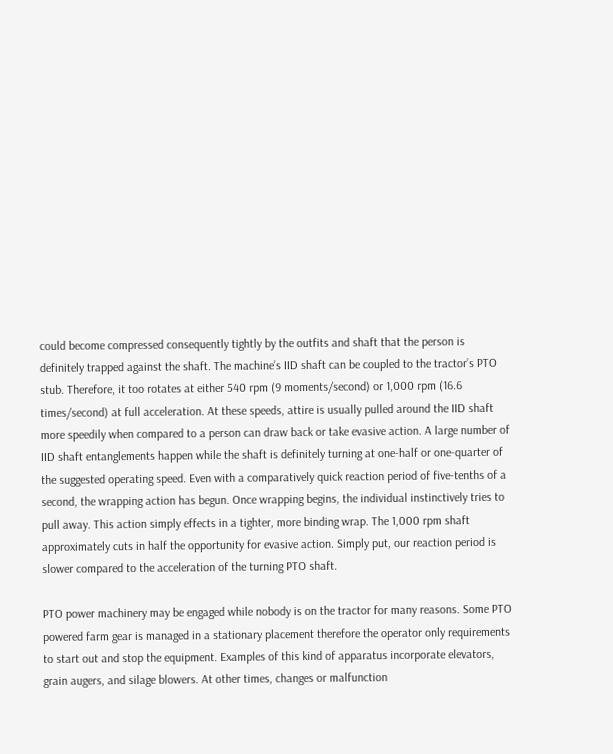could become compressed consequently tightly by the outfits and shaft that the person is definitely trapped against the shaft. The machine’s IID shaft can be coupled to the tractor’s PTO stub. Therefore, it too rotates at either 540 rpm (9 moments/second) or 1,000 rpm (16.6 times/second) at full acceleration. At these speeds, attire is usually pulled around the IID shaft more speedily when compared to a person can draw back or take evasive action. A large number of IID shaft entanglements happen while the shaft is definitely turning at one-half or one-quarter of the suggested operating speed. Even with a comparatively quick reaction period of five-tenths of a second, the wrapping action has begun. Once wrapping begins, the individual instinctively tries to pull away. This action simply effects in a tighter, more binding wrap. The 1,000 rpm shaft approximately cuts in half the opportunity for evasive action. Simply put, our reaction period is slower compared to the acceleration of the turning PTO shaft.

PTO power machinery may be engaged while nobody is on the tractor for many reasons. Some PTO powered farm gear is managed in a stationary placement therefore the operator only requirements to start out and stop the equipment. Examples of this kind of apparatus incorporate elevators, grain augers, and silage blowers. At other times, changes or malfunction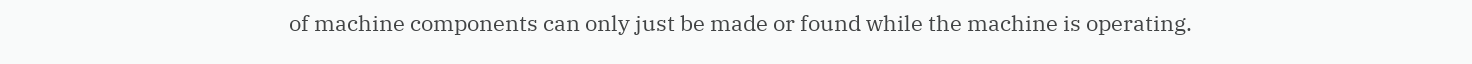of machine components can only just be made or found while the machine is operating.